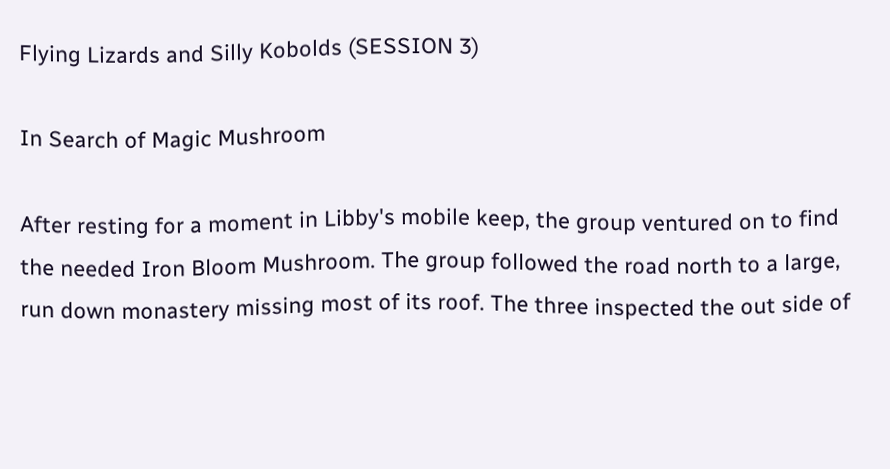Flying Lizards and Silly Kobolds (SESSION 3)

In Search of Magic Mushroom

After resting for a moment in Libby's mobile keep, the group ventured on to find the needed Iron Bloom Mushroom. The group followed the road north to a large, run down monastery missing most of its roof. The three inspected the out side of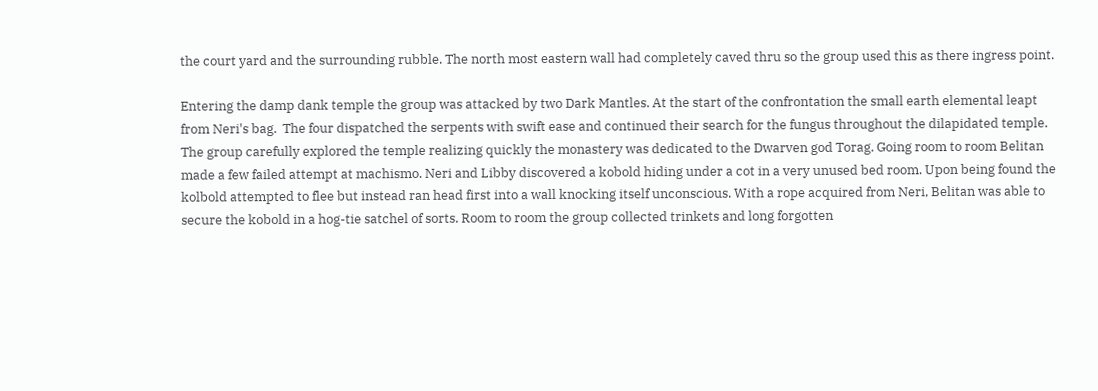the court yard and the surrounding rubble. The north most eastern wall had completely caved thru so the group used this as there ingress point.

Entering the damp dank temple the group was attacked by two Dark Mantles. At the start of the confrontation the small earth elemental leapt from Neri's bag.  The four dispatched the serpents with swift ease and continued their search for the fungus throughout the dilapidated temple.  The group carefully explored the temple realizing quickly the monastery was dedicated to the Dwarven god Torag. Going room to room Belitan made a few failed attempt at machismo. Neri and Libby discovered a kobold hiding under a cot in a very unused bed room. Upon being found the kolbold attempted to flee but instead ran head first into a wall knocking itself unconscious. With a rope acquired from Neri, Belitan was able to secure the kobold in a hog-tie satchel of sorts. Room to room the group collected trinkets and long forgotten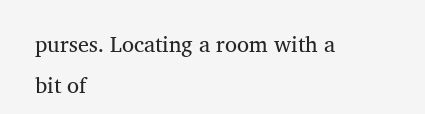purses. Locating a room with a bit of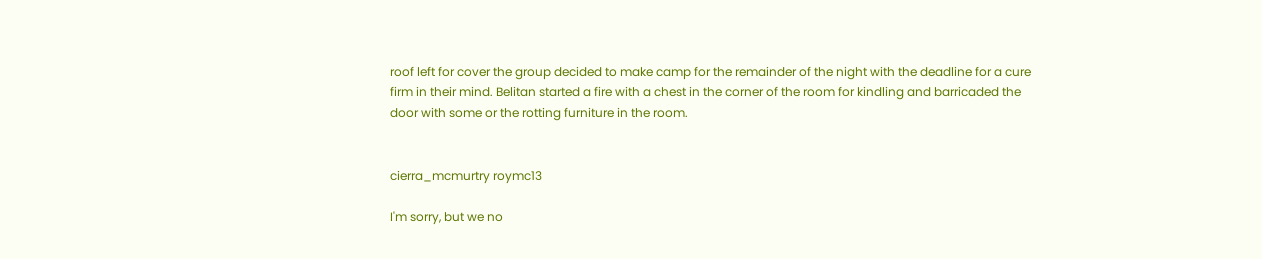roof left for cover the group decided to make camp for the remainder of the night with the deadline for a cure firm in their mind. Belitan started a fire with a chest in the corner of the room for kindling and barricaded the door with some or the rotting furniture in the room.


cierra_mcmurtry roymc13

I'm sorry, but we no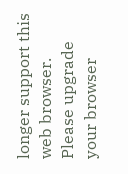longer support this web browser. Please upgrade your browser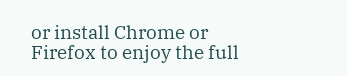or install Chrome or Firefox to enjoy the full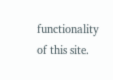functionality of this site.